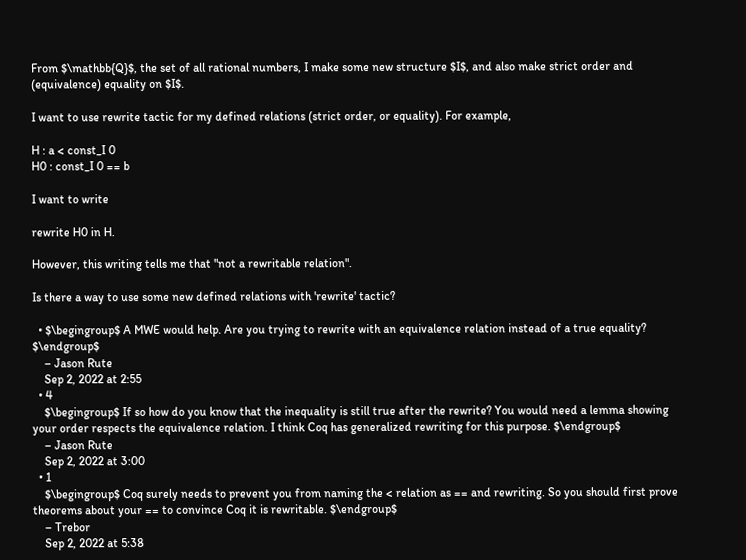From $\mathbb{Q}$, the set of all rational numbers, I make some new structure $I$, and also make strict order and (equivalence) equality on $I$.

I want to use rewrite tactic for my defined relations (strict order, or equality). For example,

H : a < const_I 0
H0 : const_I 0 == b

I want to write

rewrite H0 in H.

However, this writing tells me that "not a rewritable relation".

Is there a way to use some new defined relations with 'rewrite' tactic?

  • $\begingroup$ A MWE would help. Are you trying to rewrite with an equivalence relation instead of a true equality? $\endgroup$
    – Jason Rute
    Sep 2, 2022 at 2:55
  • 4
    $\begingroup$ If so how do you know that the inequality is still true after the rewrite? You would need a lemma showing your order respects the equivalence relation. I think Coq has generalized rewriting for this purpose. $\endgroup$
    – Jason Rute
    Sep 2, 2022 at 3:00
  • 1
    $\begingroup$ Coq surely needs to prevent you from naming the < relation as == and rewriting. So you should first prove theorems about your == to convince Coq it is rewritable. $\endgroup$
    – Trebor
    Sep 2, 2022 at 5:38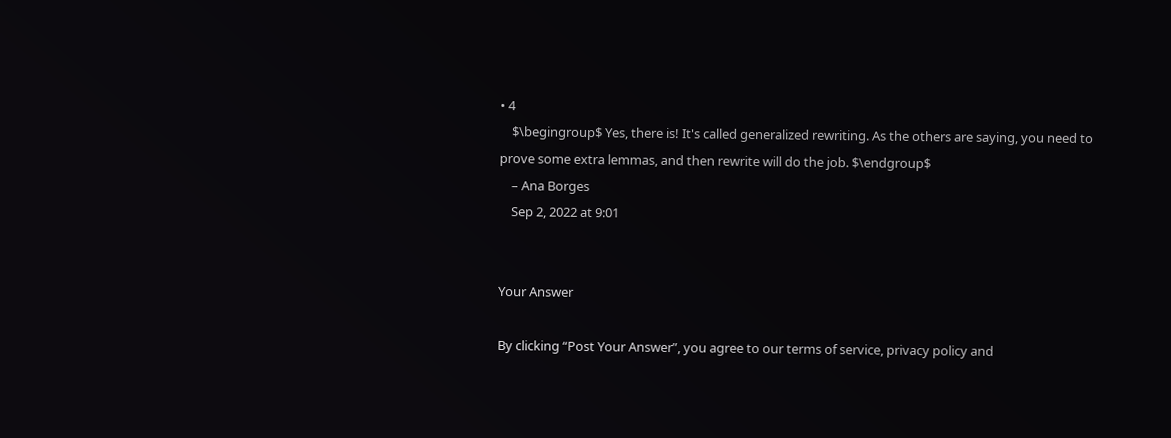• 4
    $\begingroup$ Yes, there is! It's called generalized rewriting. As the others are saying, you need to prove some extra lemmas, and then rewrite will do the job. $\endgroup$
    – Ana Borges
    Sep 2, 2022 at 9:01


Your Answer

By clicking “Post Your Answer”, you agree to our terms of service, privacy policy and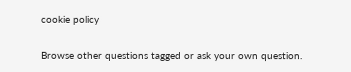cookie policy

Browse other questions tagged or ask your own question.